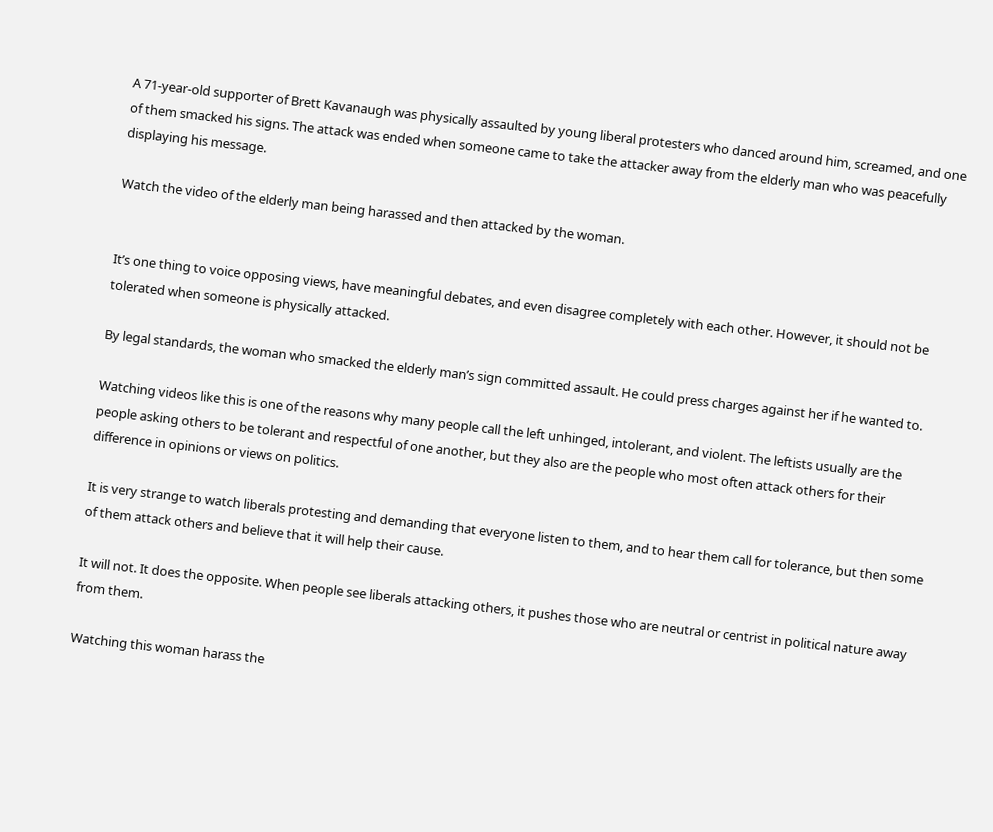A 71-year-old supporter of Brett Kavanaugh was physically assaulted by young liberal protesters who danced around him, screamed, and one of them smacked his signs. The attack was ended when someone came to take the attacker away from the elderly man who was peacefully displaying his message.

Watch the video of the elderly man being harassed and then attacked by the woman.


It’s one thing to voice opposing views, have meaningful debates, and even disagree completely with each other. However, it should not be tolerated when someone is physically attacked.

By legal standards, the woman who smacked the elderly man’s sign committed assault. He could press charges against her if he wanted to.

Watching videos like this is one of the reasons why many people call the left unhinged, intolerant, and violent. The leftists usually are the people asking others to be tolerant and respectful of one another, but they also are the people who most often attack others for their difference in opinions or views on politics.

It is very strange to watch liberals protesting and demanding that everyone listen to them, and to hear them call for tolerance, but then some of them attack others and believe that it will help their cause.

It will not. It does the opposite. When people see liberals attacking others, it pushes those who are neutral or centrist in political nature away from them.

Watching this woman harass the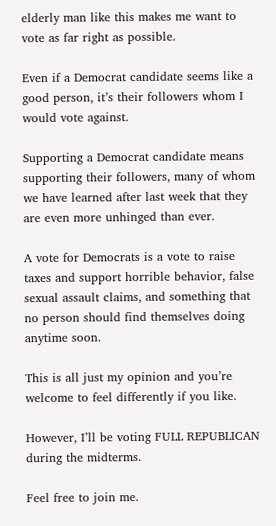elderly man like this makes me want to vote as far right as possible.

Even if a Democrat candidate seems like a good person, it’s their followers whom I would vote against.

Supporting a Democrat candidate means supporting their followers, many of whom we have learned after last week that they are even more unhinged than ever.

A vote for Democrats is a vote to raise taxes and support horrible behavior, false sexual assault claims, and something that no person should find themselves doing anytime soon.

This is all just my opinion and you’re welcome to feel differently if you like.

However, I’ll be voting FULL REPUBLICAN during the midterms.

Feel free to join me.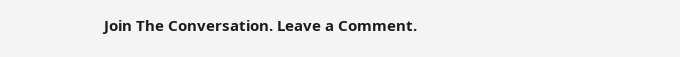Join The Conversation. Leave a Comment.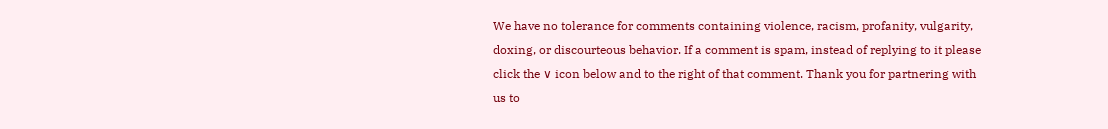We have no tolerance for comments containing violence, racism, profanity, vulgarity, doxing, or discourteous behavior. If a comment is spam, instead of replying to it please click the ∨ icon below and to the right of that comment. Thank you for partnering with us to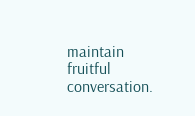maintain fruitful conversation.